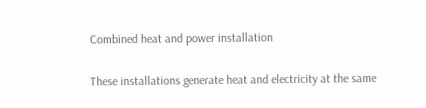Combined heat and power installation

These installations generate heat and electricity at the same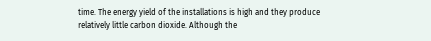time. The energy yield of the installations is high and they produce relatively little carbon dioxide. Although the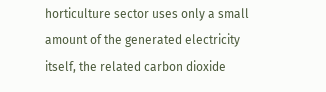horticulture sector uses only a small amount of the generated electricity itself, the related carbon dioxide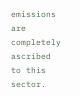emissions are completely ascribed to this sector.